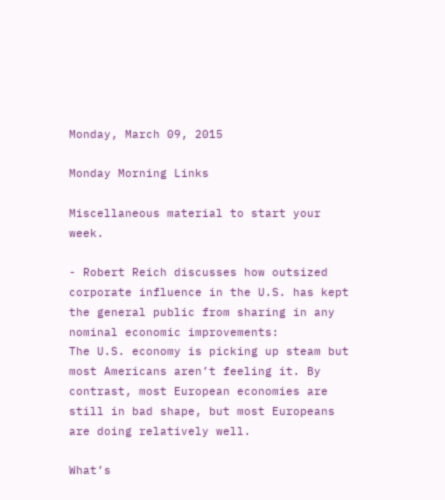Monday, March 09, 2015

Monday Morning Links

Miscellaneous material to start your week.

- Robert Reich discusses how outsized corporate influence in the U.S. has kept the general public from sharing in any nominal economic improvements:
The U.S. economy is picking up steam but most Americans aren’t feeling it. By contrast, most European economies are still in bad shape, but most Europeans are doing relatively well.

What’s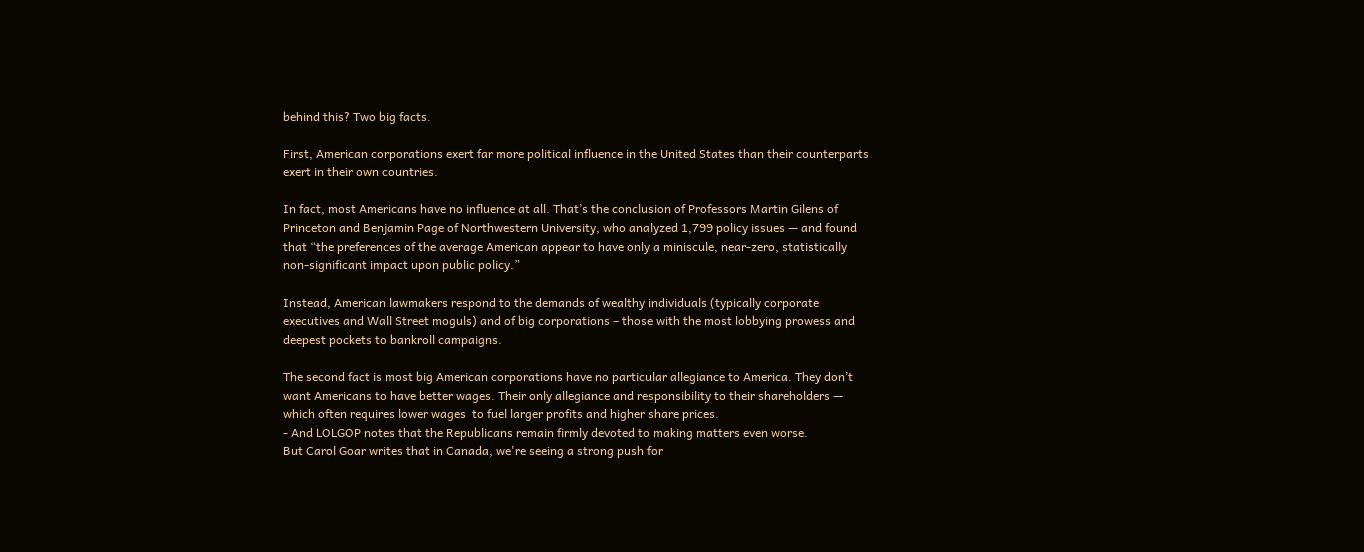behind this? Two big facts.

First, American corporations exert far more political influence in the United States than their counterparts exert in their own countries.

In fact, most Americans have no influence at all. That’s the conclusion of Professors Martin Gilens of Princeton and Benjamin Page of Northwestern University, who analyzed 1,799 policy issues — and found that “the preferences of the average American appear to have only a miniscule, near-zero, statistically non-significant impact upon public policy.”

Instead, American lawmakers respond to the demands of wealthy individuals (typically corporate executives and Wall Street moguls) and of big corporations – those with the most lobbying prowess and deepest pockets to bankroll campaigns.

The second fact is most big American corporations have no particular allegiance to America. They don’t want Americans to have better wages. Their only allegiance and responsibility to their shareholders — which often requires lower wages  to fuel larger profits and higher share prices.
- And LOLGOP notes that the Republicans remain firmly devoted to making matters even worse.
But Carol Goar writes that in Canada, we're seeing a strong push for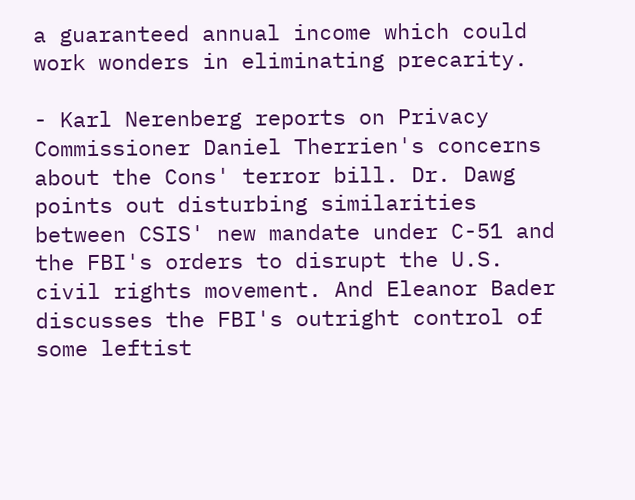a guaranteed annual income which could work wonders in eliminating precarity.

- Karl Nerenberg reports on Privacy Commissioner Daniel Therrien's concerns about the Cons' terror bill. Dr. Dawg points out disturbing similarities between CSIS' new mandate under C-51 and the FBI's orders to disrupt the U.S. civil rights movement. And Eleanor Bader discusses the FBI's outright control of some leftist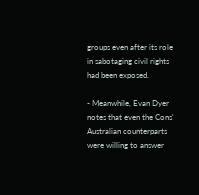groups even after its role in sabotaging civil rights had been exposed.

- Meanwhile, Evan Dyer notes that even the Cons' Australian counterparts were willing to answer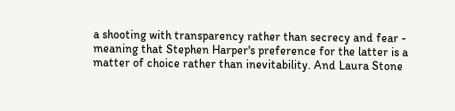a shooting with transparency rather than secrecy and fear - meaning that Stephen Harper's preference for the latter is a matter of choice rather than inevitability. And Laura Stone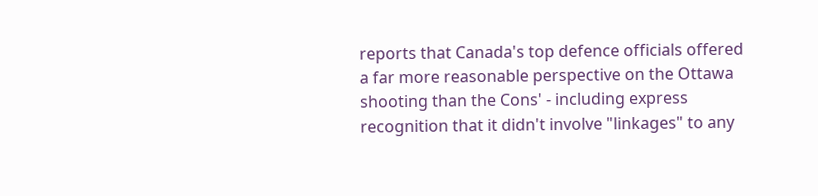reports that Canada's top defence officials offered a far more reasonable perspective on the Ottawa shooting than the Cons' - including express recognition that it didn't involve "linkages" to any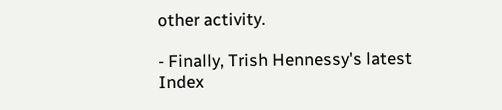other activity.

- Finally, Trish Hennessy's latest Index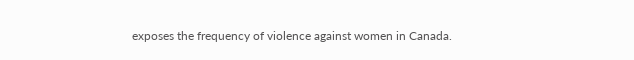exposes the frequency of violence against women in Canada.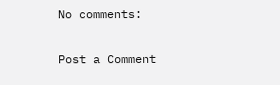No comments:

Post a Comment